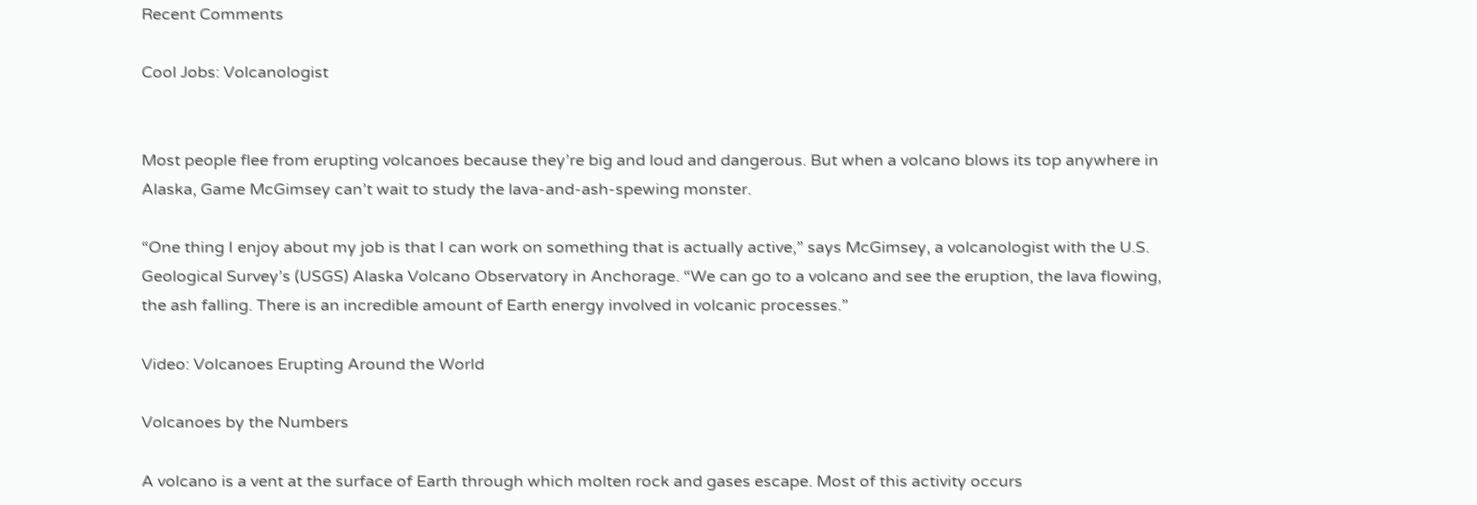Recent Comments

Cool Jobs: Volcanologist


Most people flee from erupting volcanoes because they’re big and loud and dangerous. But when a volcano blows its top anywhere in Alaska, Game McGimsey can’t wait to study the lava-and-ash-spewing monster.

“One thing I enjoy about my job is that I can work on something that is actually active,” says McGimsey, a volcanologist with the U.S. Geological Survey’s (USGS) Alaska Volcano Observatory in Anchorage. “We can go to a volcano and see the eruption, the lava flowing, the ash falling. There is an incredible amount of Earth energy involved in volcanic processes.”

Video: Volcanoes Erupting Around the World

Volcanoes by the Numbers

A volcano is a vent at the surface of Earth through which molten rock and gases escape. Most of this activity occurs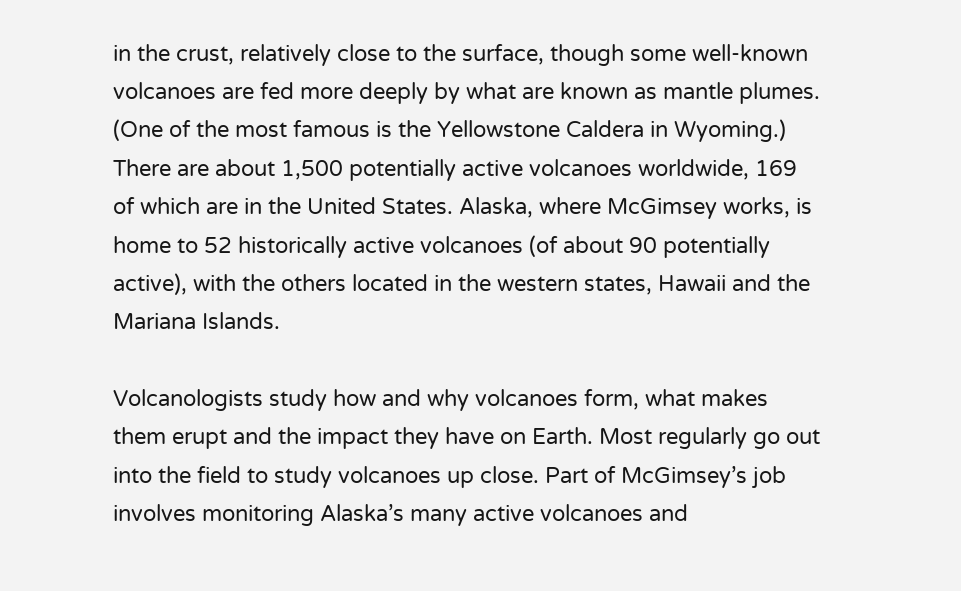in the crust, relatively close to the surface, though some well-known volcanoes are fed more deeply by what are known as mantle plumes. (One of the most famous is the Yellowstone Caldera in Wyoming.) There are about 1,500 potentially active volcanoes worldwide, 169 of which are in the United States. Alaska, where McGimsey works, is home to 52 historically active volcanoes (of about 90 potentially active), with the others located in the western states, Hawaii and the Mariana Islands.

Volcanologists study how and why volcanoes form, what makes them erupt and the impact they have on Earth. Most regularly go out into the field to study volcanoes up close. Part of McGimsey’s job involves monitoring Alaska’s many active volcanoes and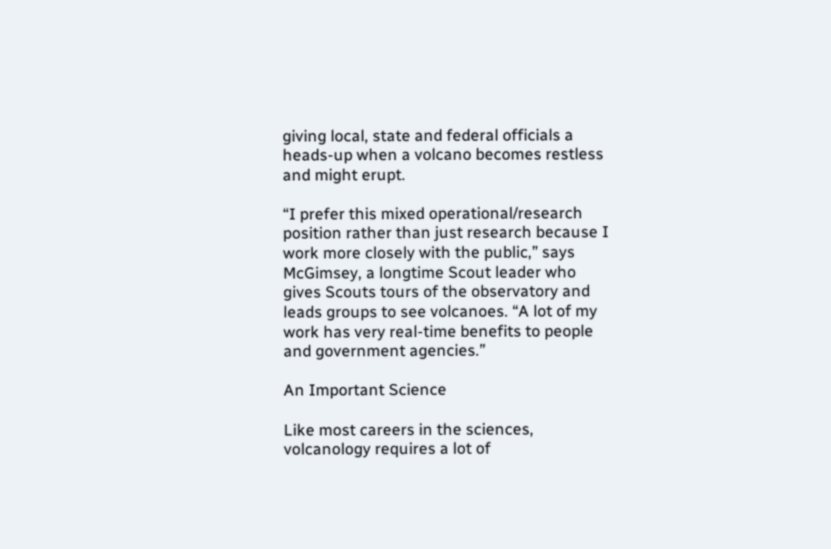giving local, state and federal officials a heads-up when a volcano becomes restless and might erupt.

“I prefer this mixed operational/research position rather than just research because I work more closely with the public,” says McGimsey, a longtime Scout leader who gives Scouts tours of the observatory and leads groups to see volcanoes. “A lot of my work has very real-time benefits to people and government agencies.”

An Important Science

Like most careers in the sciences, volcanology requires a lot of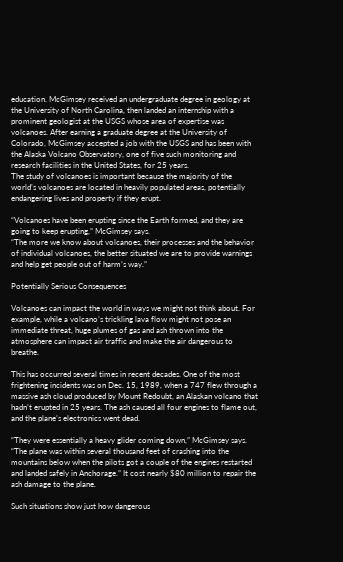education. McGimsey received an undergraduate degree in geology at the University of North Carolina, then landed an internship with a prominent geologist at the USGS whose area of expertise was volcanoes. After earning a graduate degree at the University of Colorado, McGimsey accepted a job with the USGS and has been with the Alaska Volcano Observatory, one of five such monitoring and research facilities in the United States, for 25 years.
The study of volcanoes is important because the majority of the world’s volcanoes are located in heavily populated areas, potentially endangering lives and property if they erupt.

“Volcanoes have been erupting since the Earth formed, and they are going to keep erupting,” McGimsey says.
“The more we know about volcanoes, their processes and the behavior of individual volcanoes, the better situated we are to provide warnings and help get people out of harm’s way.”

Potentially Serious Consequences

Volcanoes can impact the world in ways we might not think about. For example, while a volcano’s trickling lava flow might not pose an immediate threat, huge plumes of gas and ash thrown into the atmosphere can impact air traffic and make the air dangerous to breathe.

This has occurred several times in recent decades. One of the most frightening incidents was on Dec. 15, 1989, when a 747 flew through a massive ash cloud produced by Mount Redoubt, an Alaskan volcano that hadn’t erupted in 25 years. The ash caused all four engines to flame out, and the plane’s electronics went dead.

“They were essentially a heavy glider coming down,” McGimsey says. “The plane was within several thousand feet of crashing into the mountains below when the pilots got a couple of the engines restarted and landed safely in Anchorage.” It cost nearly $80 million to repair the ash damage to the plane.

Such situations show just how dangerous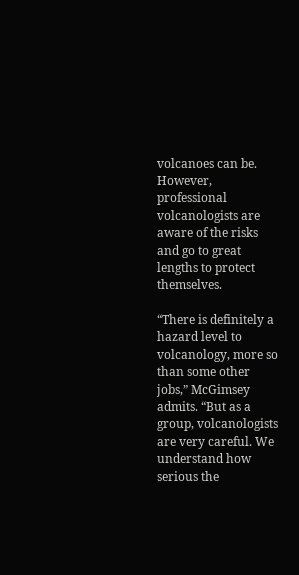volcanoes can be. However, professional volcanologists are aware of the risks and go to great lengths to protect themselves.

“There is definitely a hazard level to volcanology, more so than some other jobs,” McGimsey admits. “But as a group, volcanologists are very careful. We understand how serious the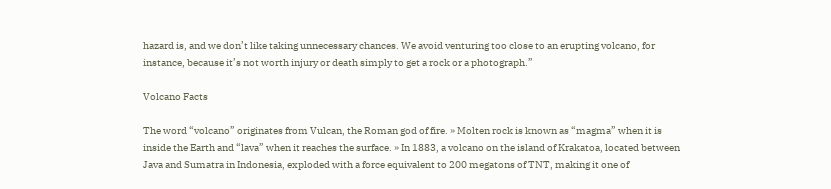hazard is, and we don’t like taking unnecessary chances. We avoid venturing too close to an erupting volcano, for instance, because it’s not worth injury or death simply to get a rock or a photograph.”

Volcano Facts

The word “volcano” originates from Vulcan, the Roman god of fire. » Molten rock is known as “magma” when it is inside the Earth and “lava” when it reaches the surface. » In 1883, a volcano on the island of Krakatoa, located between Java and Sumatra in Indonesia, exploded with a force equivalent to 200 megatons of TNT, making it one of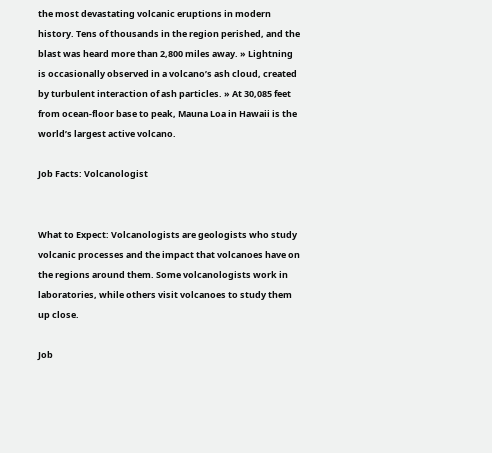the most devastating volcanic eruptions in modern history. Tens of thousands in the region perished, and the blast was heard more than 2,800 miles away. » Lightning is occasionally observed in a volcano’s ash cloud, created by turbulent interaction of ash particles. » At 30,085 feet from ocean-floor base to peak, Mauna Loa in Hawaii is the world’s largest active volcano.

Job Facts: Volcanologist


What to Expect: Volcanologists are geologists who study volcanic processes and the impact that volcanoes have on the regions around them. Some volcanologists work in laboratories, while others visit volcanoes to study them up close.

Job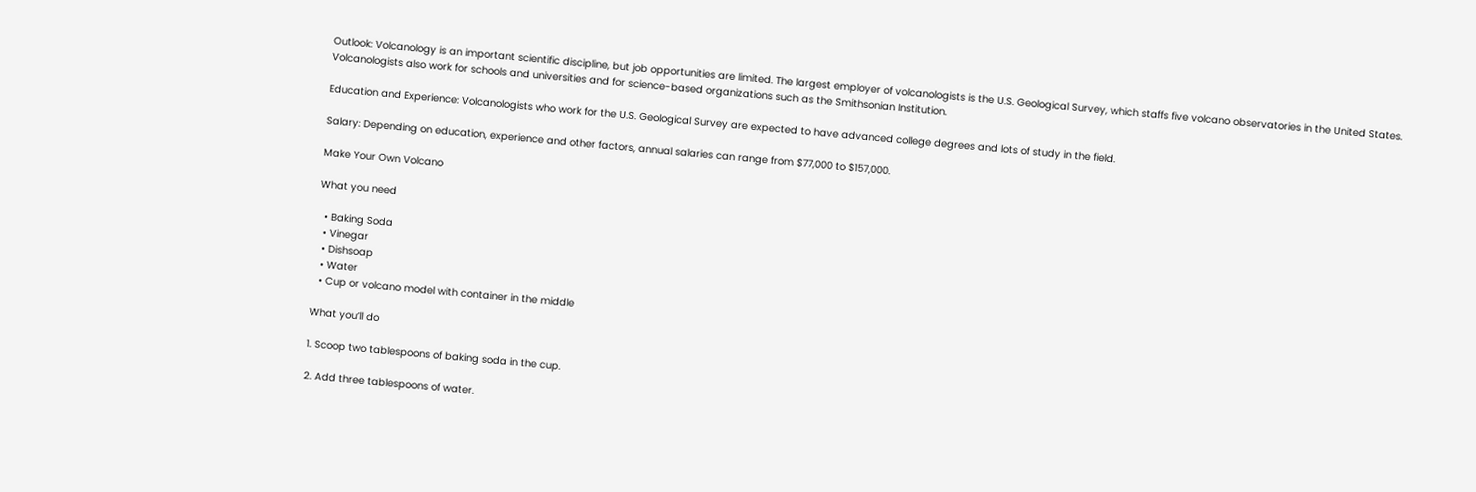Outlook: Volcanology is an important scientific discipline, but job opportunities are limited. The largest employer of volcanologists is the U.S. Geological Survey, which staffs five volcano observatories in the United States. Volcanologists also work for schools and universities and for science-based organizations such as the Smithsonian Institution.

Education and Experience: Volcanologists who work for the U.S. Geological Survey are expected to have advanced college degrees and lots of study in the field.

Salary: Depending on education, experience and other factors, annual salaries can range from $77,000 to $157,000.

Make Your Own Volcano

What you need

  • Baking Soda
  • Vinegar
  • Dishsoap
  • Water
  • Cup or volcano model with container in the middle

What you’ll do

1. Scoop two tablespoons of baking soda in the cup.

2. Add three tablespoons of water.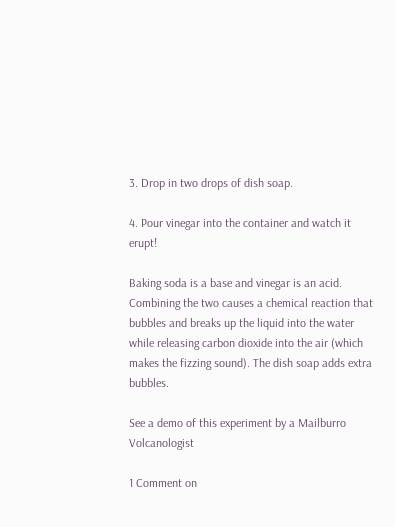3. Drop in two drops of dish soap.

4. Pour vinegar into the container and watch it erupt!

Baking soda is a base and vinegar is an acid. Combining the two causes a chemical reaction that bubbles and breaks up the liquid into the water while releasing carbon dioxide into the air (which makes the fizzing sound). The dish soap adds extra bubbles.

See a demo of this experiment by a Mailburro Volcanologist

1 Comment on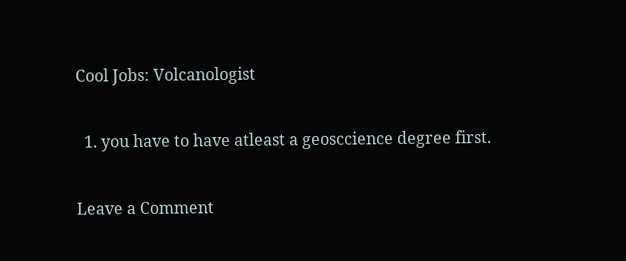Cool Jobs: Volcanologist

  1. you have to have atleast a geosccience degree first.

Leave a Comment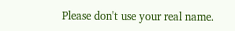Please don't use your real name.